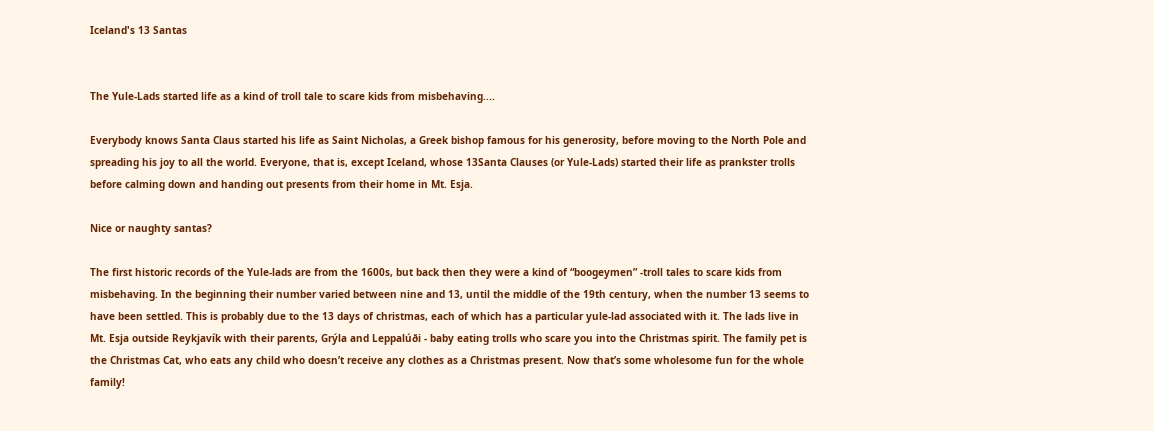Iceland's 13 Santas


The Yule-Lads started life as a kind of troll tale to scare kids from misbehaving....

Everybody knows Santa Claus started his life as Saint Nicholas, a Greek bishop famous for his generosity, before moving to the North Pole and spreading his joy to all the world. Everyone, that is, except Iceland, whose 13Santa Clauses (or Yule-Lads) started their life as prankster trolls before calming down and handing out presents from their home in Mt. Esja.

Nice or naughty santas?

The first historic records of the Yule-lads are from the 1600s, but back then they were a kind of “boogeymen” -troll tales to scare kids from misbehaving. In the beginning their number varied between nine and 13, until the middle of the 19th century, when the number 13 seems to have been settled. This is probably due to the 13 days of christmas, each of which has a particular yule-lad associated with it. The lads live in Mt. Esja outside Reykjavík with their parents, Grýla and Leppalúði - baby eating trolls who scare you into the Christmas spirit. The family pet is the Christmas Cat, who eats any child who doesn’t receive any clothes as a Christmas present. Now that’s some wholesome fun for the whole family!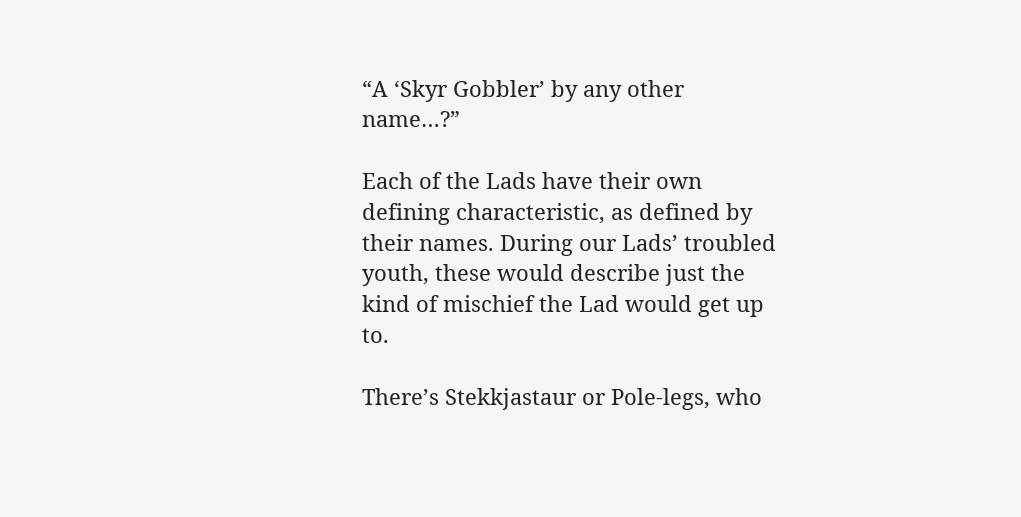“A ‘Skyr Gobbler’ by any other name…?”

Each of the Lads have their own defining characteristic, as defined by their names. During our Lads’ troubled youth, these would describe just the kind of mischief the Lad would get up to.

There’s Stekkjastaur or Pole-legs, who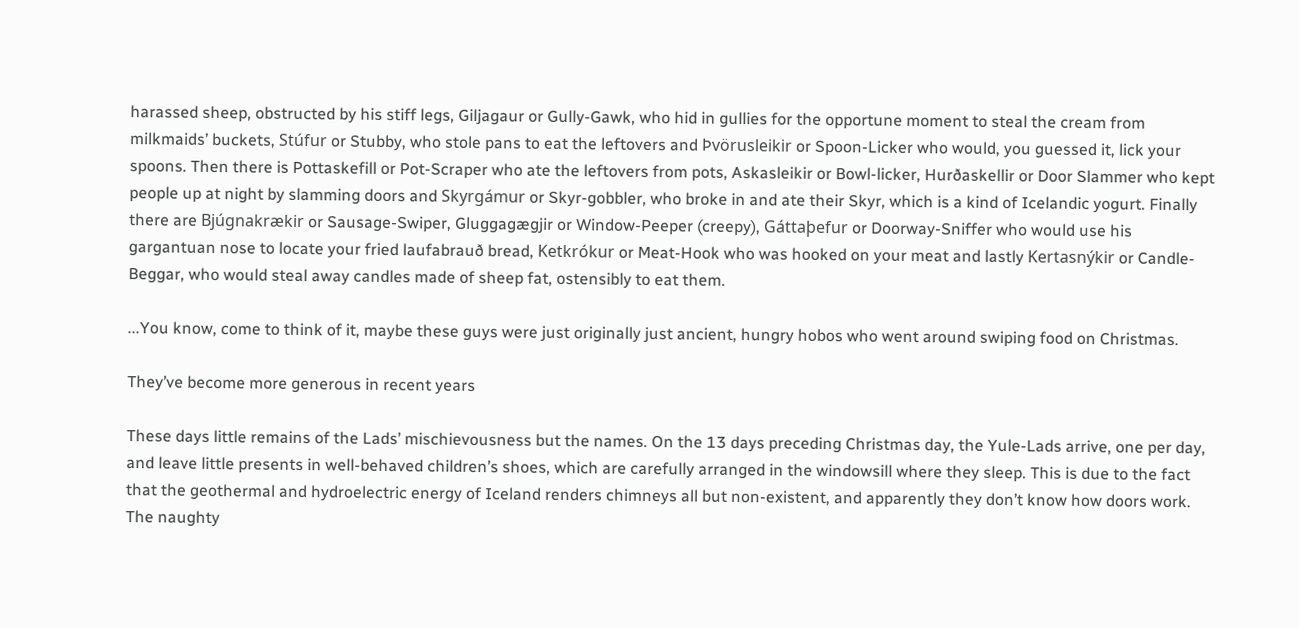harassed sheep, obstructed by his stiff legs, Giljagaur or Gully-Gawk, who hid in gullies for the opportune moment to steal the cream from milkmaids’ buckets, Stúfur or Stubby, who stole pans to eat the leftovers and Þvörusleikir or Spoon-Licker who would, you guessed it, lick your spoons. Then there is Pottaskefill or Pot-Scraper who ate the leftovers from pots, Askasleikir or Bowl-licker, Hurðaskellir or Door Slammer who kept people up at night by slamming doors and Skyrgámur or Skyr-gobbler, who broke in and ate their Skyr, which is a kind of Icelandic yogurt. Finally there are Bjúgnakrækir or Sausage-Swiper, Gluggagægjir or Window-Peeper (creepy), Gáttaþefur or Doorway-Sniffer who would use his gargantuan nose to locate your fried laufabrauð bread, Ketkrókur or Meat-Hook who was hooked on your meat and lastly Kertasnýkir or Candle-Beggar, who would steal away candles made of sheep fat, ostensibly to eat them.

...You know, come to think of it, maybe these guys were just originally just ancient, hungry hobos who went around swiping food on Christmas.

They’ve become more generous in recent years

These days little remains of the Lads’ mischievousness but the names. On the 13 days preceding Christmas day, the Yule-Lads arrive, one per day, and leave little presents in well-behaved children’s shoes, which are carefully arranged in the windowsill where they sleep. This is due to the fact that the geothermal and hydroelectric energy of Iceland renders chimneys all but non-existent, and apparently they don’t know how doors work. The naughty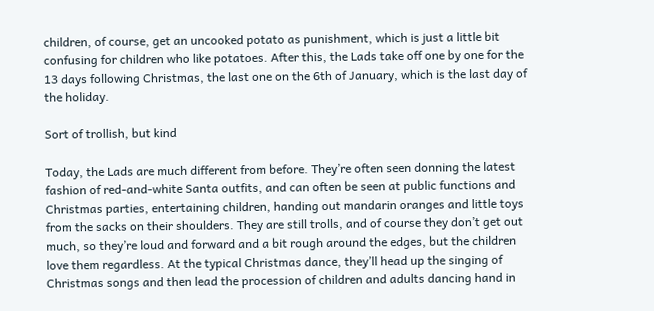children, of course, get an uncooked potato as punishment, which is just a little bit confusing for children who like potatoes. After this, the Lads take off one by one for the 13 days following Christmas, the last one on the 6th of January, which is the last day of the holiday.

Sort of trollish, but kind

Today, the Lads are much different from before. They’re often seen donning the latest fashion of red-and-white Santa outfits, and can often be seen at public functions and Christmas parties, entertaining children, handing out mandarin oranges and little toys from the sacks on their shoulders. They are still trolls, and of course they don’t get out much, so they’re loud and forward and a bit rough around the edges, but the children love them regardless. At the typical Christmas dance, they’ll head up the singing of Christmas songs and then lead the procession of children and adults dancing hand in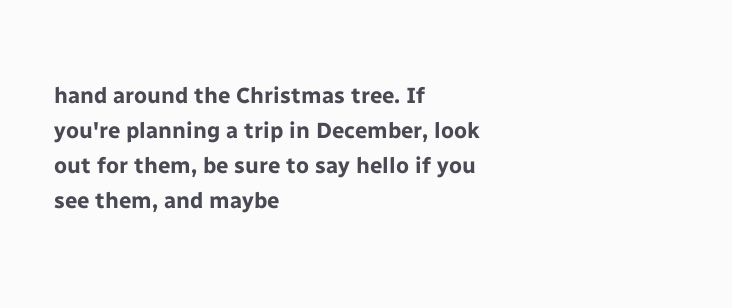hand around the Christmas tree. If you're planning a trip in December, look out for them, be sure to say hello if you see them, and maybe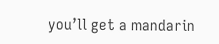you’ll get a mandarin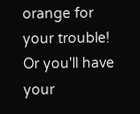orange for your trouble! Or you'll have your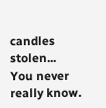candles stolen... You never really know.